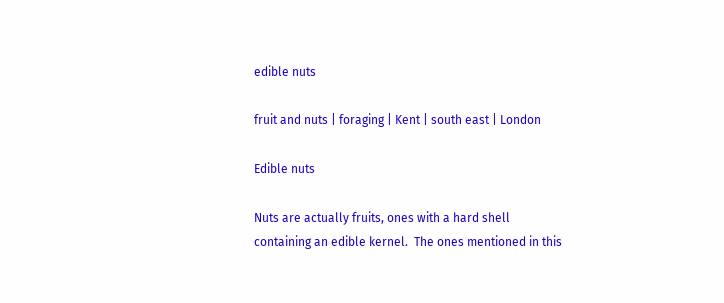edible nuts

fruit and nuts | foraging | Kent | south east | London

Edible nuts

Nuts are actually fruits, ones with a hard shell containing an edible kernel.  The ones mentioned in this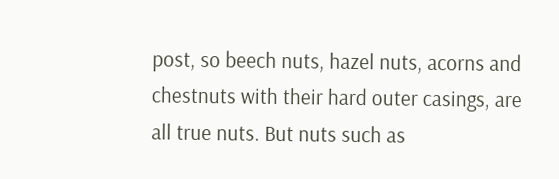post, so beech nuts, hazel nuts, acorns and chestnuts with their hard outer casings, are all true nuts. But nuts such as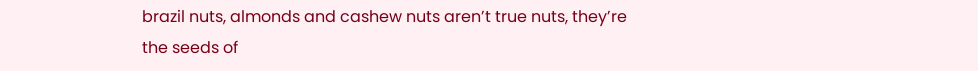brazil nuts, almonds and cashew nuts aren’t true nuts, they’re the seeds of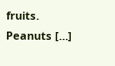fruits. Peanuts […]